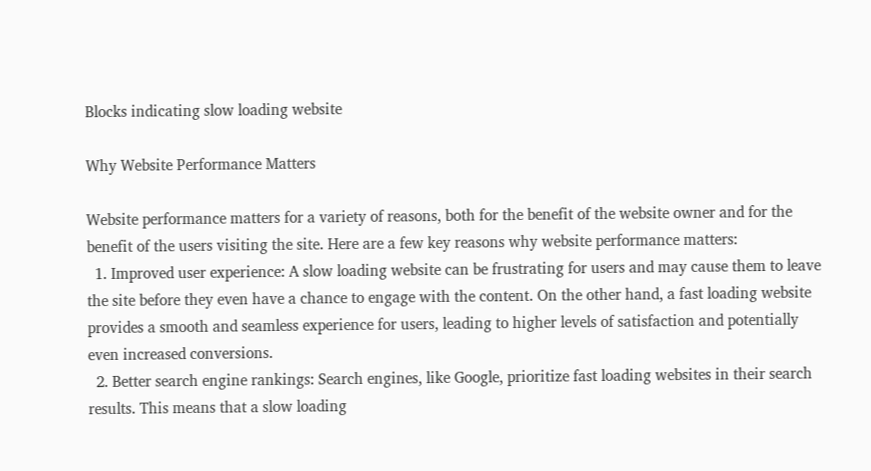Blocks indicating slow loading website

Why Website Performance Matters

Website performance matters for a variety of reasons, both for the benefit of the website owner and for the benefit of the users visiting the site. Here are a few key reasons why website performance matters:
  1. Improved user experience: A slow loading website can be frustrating for users and may cause them to leave the site before they even have a chance to engage with the content. On the other hand, a fast loading website provides a smooth and seamless experience for users, leading to higher levels of satisfaction and potentially even increased conversions.
  2. Better search engine rankings: Search engines, like Google, prioritize fast loading websites in their search results. This means that a slow loading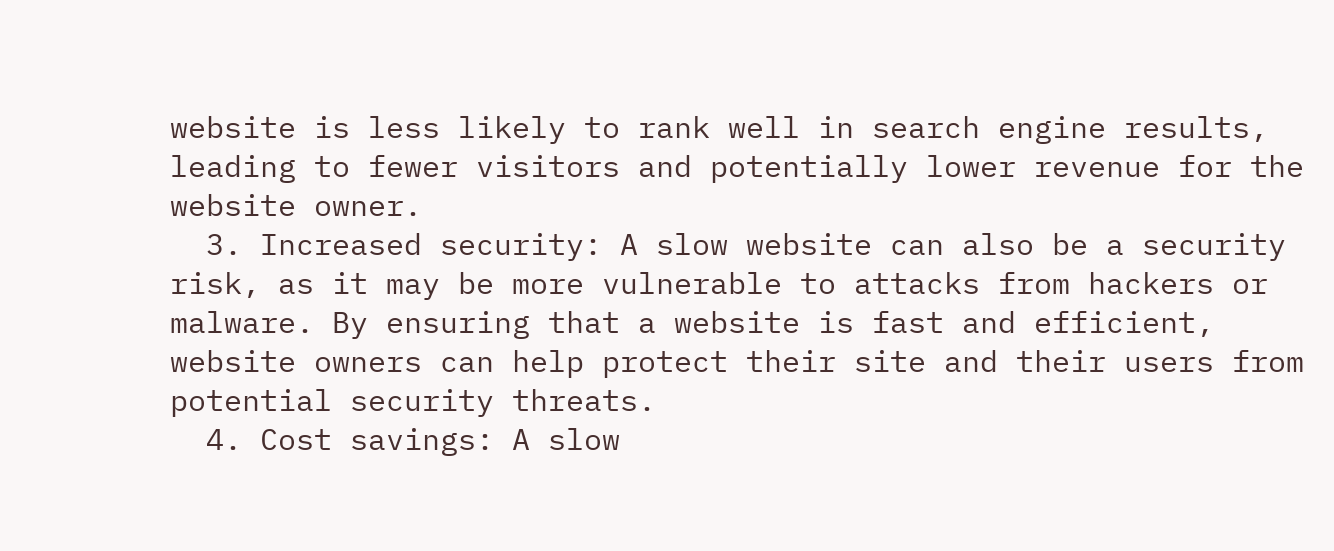website is less likely to rank well in search engine results, leading to fewer visitors and potentially lower revenue for the website owner.
  3. Increased security: A slow website can also be a security risk, as it may be more vulnerable to attacks from hackers or malware. By ensuring that a website is fast and efficient, website owners can help protect their site and their users from potential security threats.
  4. Cost savings: A slow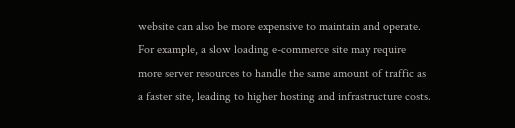website can also be more expensive to maintain and operate. For example, a slow loading e-commerce site may require more server resources to handle the same amount of traffic as a faster site, leading to higher hosting and infrastructure costs.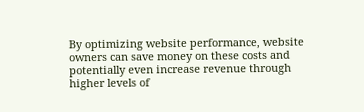By optimizing website performance, website owners can save money on these costs and potentially even increase revenue through higher levels of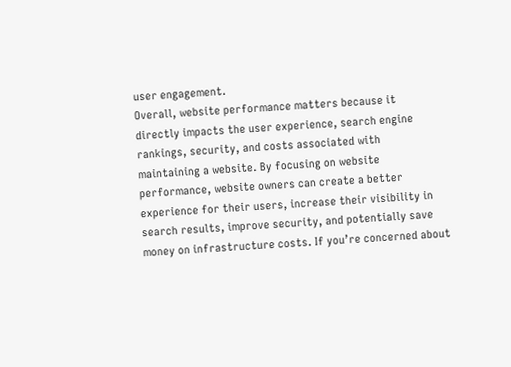user engagement.
Overall, website performance matters because it directly impacts the user experience, search engine rankings, security, and costs associated with maintaining a website. By focusing on website performance, website owners can create a better experience for their users, increase their visibility in search results, improve security, and potentially save money on infrastructure costs. If you’re concerned about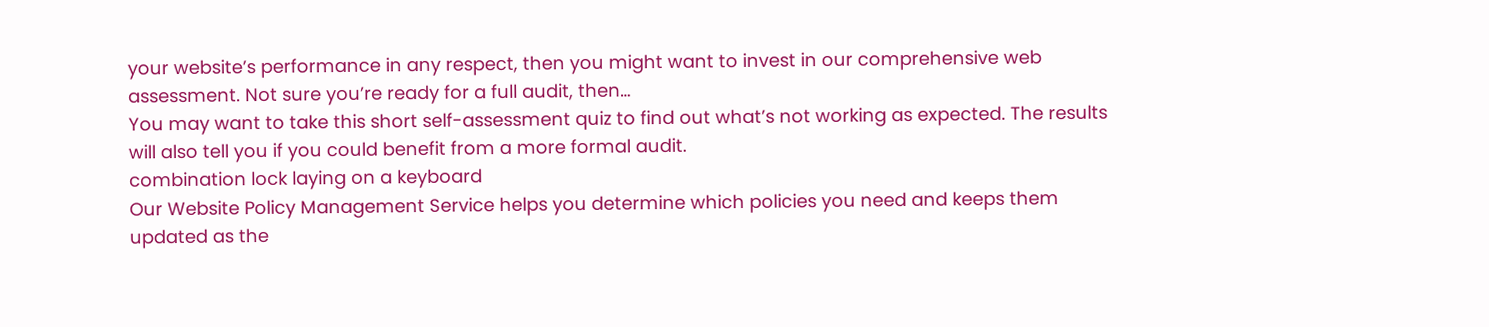your website’s performance in any respect, then you might want to invest in our comprehensive web assessment. Not sure you’re ready for a full audit, then…
You may want to take this short self-assessment quiz to find out what’s not working as expected. The results will also tell you if you could benefit from a more formal audit.
combination lock laying on a keyboard
Our Website Policy Management Service helps you determine which policies you need and keeps them updated as the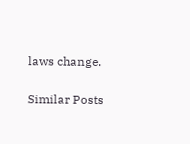laws change.

Similar Posts